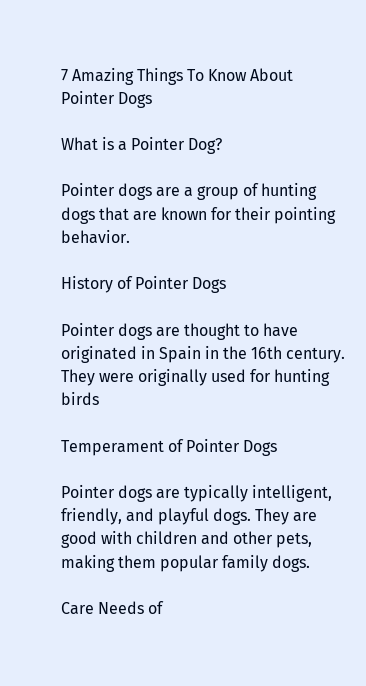7 Amazing Things To Know About Pointer Dogs

What is a Pointer Dog?

Pointer dogs are a group of hunting dogs that are known for their pointing behavior.

History of Pointer Dogs

Pointer dogs are thought to have originated in Spain in the 16th century. They were originally used for hunting birds

Temperament of Pointer Dogs

Pointer dogs are typically intelligent, friendly, and playful dogs. They are good with children and other pets, making them popular family dogs.

Care Needs of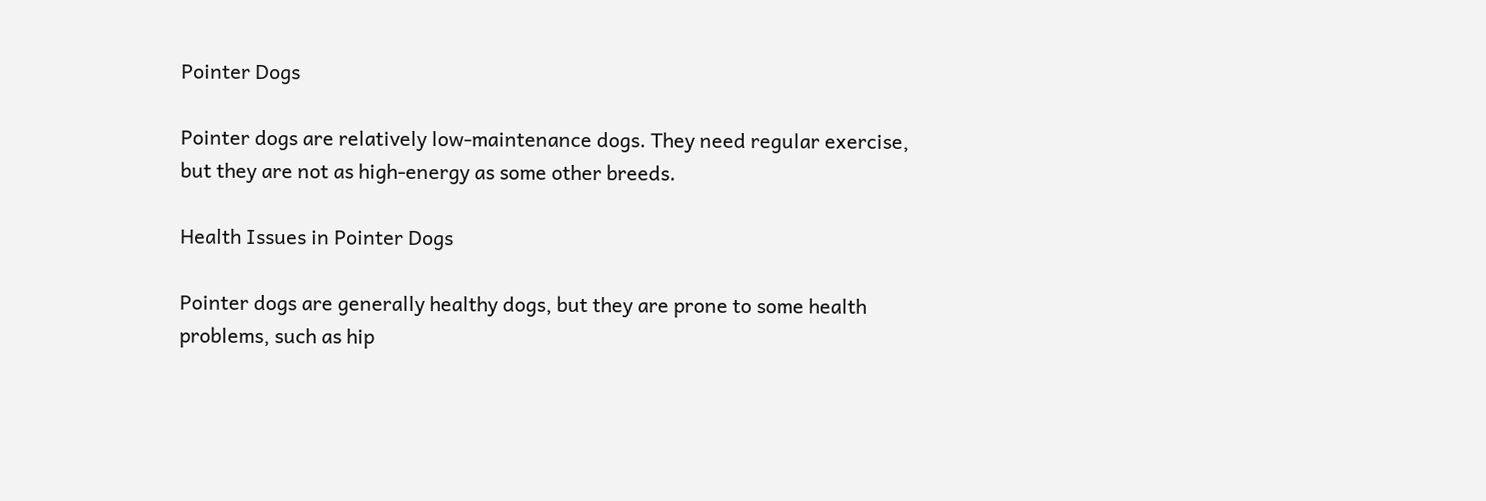Pointer Dogs

Pointer dogs are relatively low-maintenance dogs. They need regular exercise, but they are not as high-energy as some other breeds.

Health Issues in Pointer Dogs

Pointer dogs are generally healthy dogs, but they are prone to some health problems, such as hip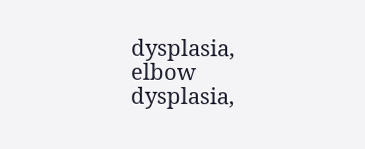dysplasia, elbow dysplasia,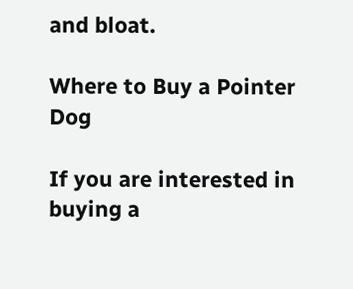and bloat.

Where to Buy a Pointer Dog

If you are interested in buying a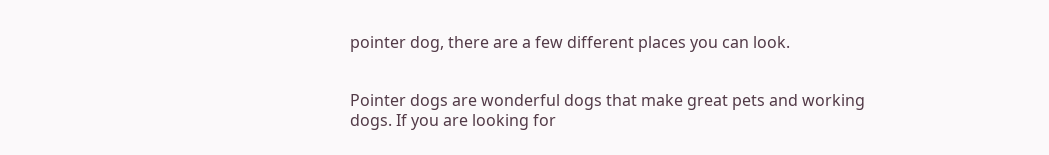pointer dog, there are a few different places you can look.


Pointer dogs are wonderful dogs that make great pets and working dogs. If you are looking for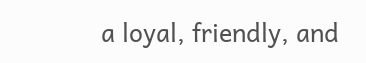a loyal, friendly, and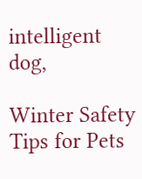intelligent dog,

Winter Safety Tips for Pets